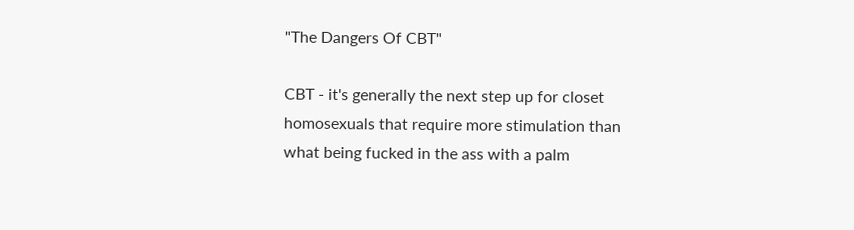"The Dangers Of CBT"

CBT - it's generally the next step up for closet homosexuals that require more stimulation than what being fucked in the ass with a palm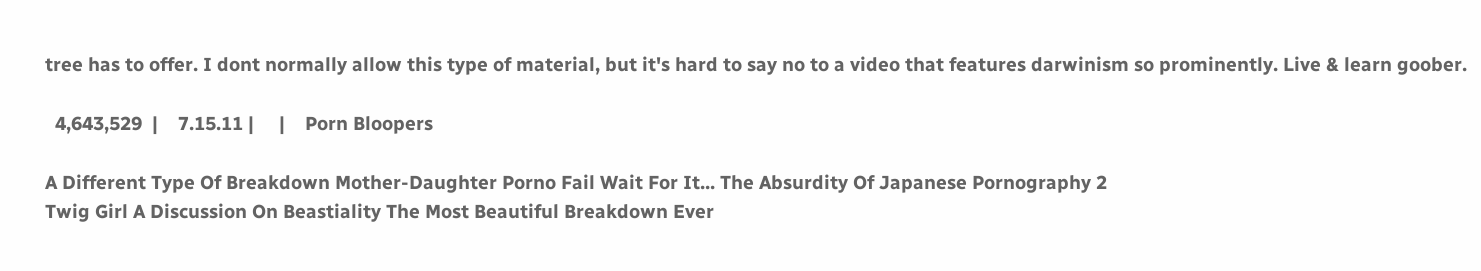tree has to offer. I dont normally allow this type of material, but it's hard to say no to a video that features darwinism so prominently. Live & learn goober.

  4,643,529  |    7.15.11 |     |    Porn Bloopers

A Different Type Of Breakdown Mother-Daughter Porno Fail Wait For It... The Absurdity Of Japanese Pornography 2
Twig Girl A Discussion On Beastiality The Most Beautiful Breakdown Ever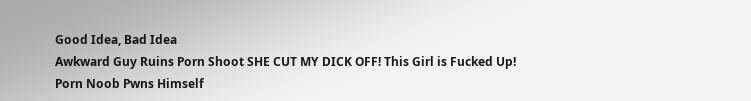Good Idea, Bad Idea
Awkward Guy Ruins Porn Shoot SHE CUT MY DICK OFF! This Girl is Fucked Up! Porn Noob Pwns Himself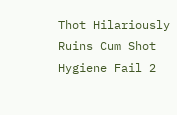Thot Hilariously Ruins Cum Shot Hygiene Fail 2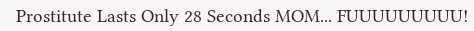Prostitute Lasts Only 28 Seconds MOM... FUUUUUUUUU!